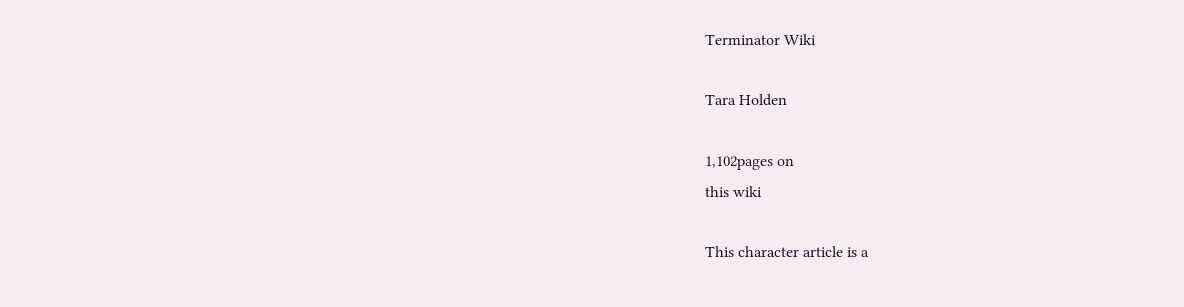Terminator Wiki

Tara Holden

1,102pages on
this wiki

This character article is a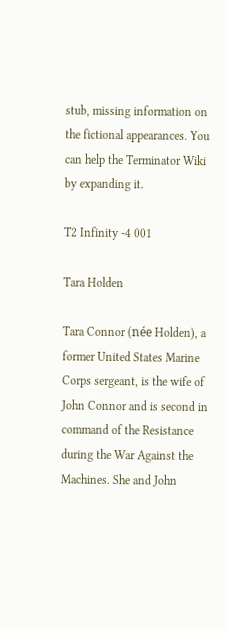stub, missing information on the fictional appearances. You can help the Terminator Wiki by expanding it.

T2 Infinity -4 001

Tara Holden

Tara Connor (née Holden), a former United States Marine Corps sergeant, is the wife of John Connor and is second in command of the Resistance during the War Against the Machines. She and John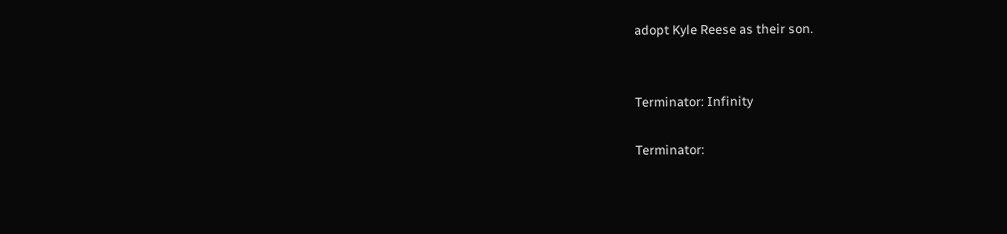adopt Kyle Reese as their son.


Terminator: Infinity

Terminator: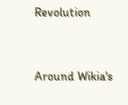Revolution


Around Wikia's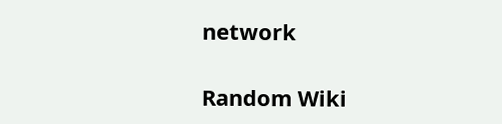network

Random Wiki